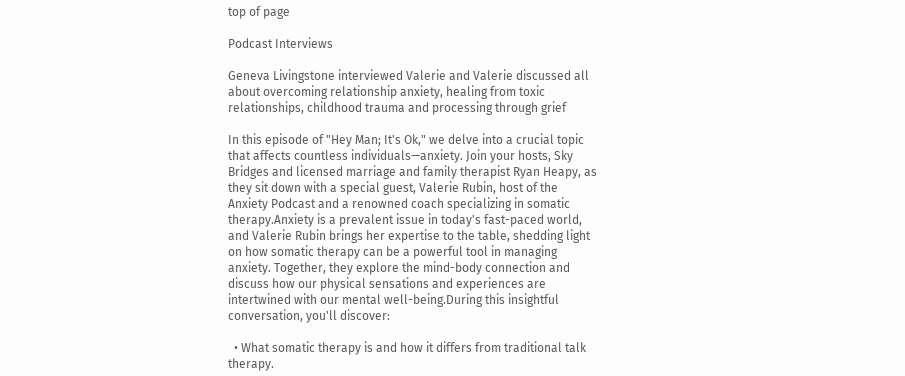top of page

Podcast Interviews

Geneva Livingstone interviewed Valerie and Valerie discussed all about overcoming relationship anxiety, healing from toxic relationships, childhood trauma and processing through grief

In this episode of "Hey Man; It's Ok," we delve into a crucial topic that affects countless individuals—anxiety. Join your hosts, Sky Bridges and licensed marriage and family therapist Ryan Heapy, as they sit down with a special guest, Valerie Rubin, host of the Anxiety Podcast and a renowned coach specializing in somatic therapy.Anxiety is a prevalent issue in today's fast-paced world, and Valerie Rubin brings her expertise to the table, shedding light on how somatic therapy can be a powerful tool in managing anxiety. Together, they explore the mind-body connection and discuss how our physical sensations and experiences are intertwined with our mental well-being.During this insightful conversation, you'll discover:

  • What somatic therapy is and how it differs from traditional talk therapy.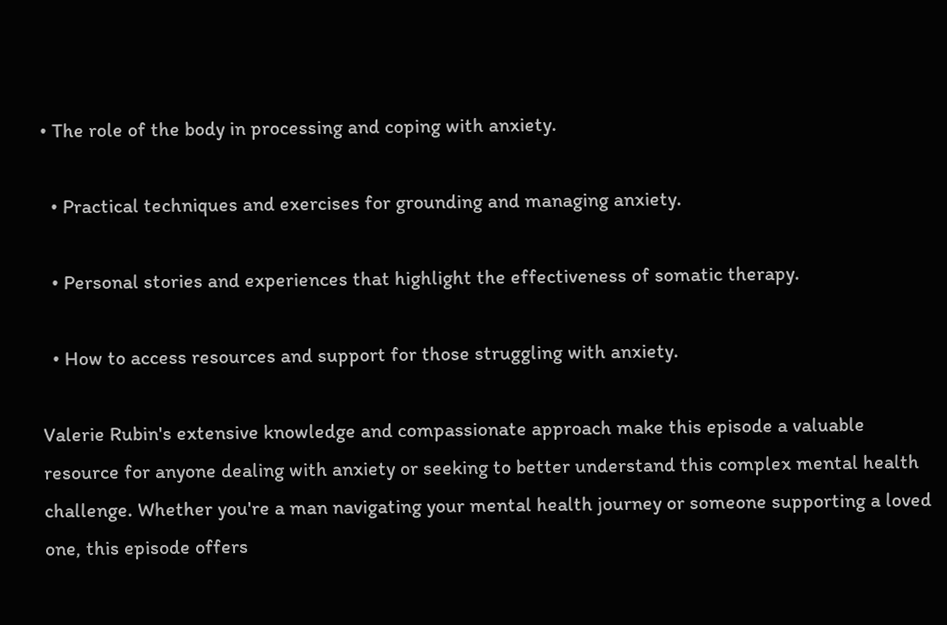• The role of the body in processing and coping with anxiety.

  • Practical techniques and exercises for grounding and managing anxiety.

  • Personal stories and experiences that highlight the effectiveness of somatic therapy.

  • How to access resources and support for those struggling with anxiety.

Valerie Rubin's extensive knowledge and compassionate approach make this episode a valuable resource for anyone dealing with anxiety or seeking to better understand this complex mental health challenge. Whether you're a man navigating your mental health journey or someone supporting a loved one, this episode offers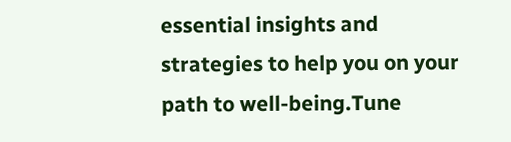essential insights and strategies to help you on your path to well-being.Tune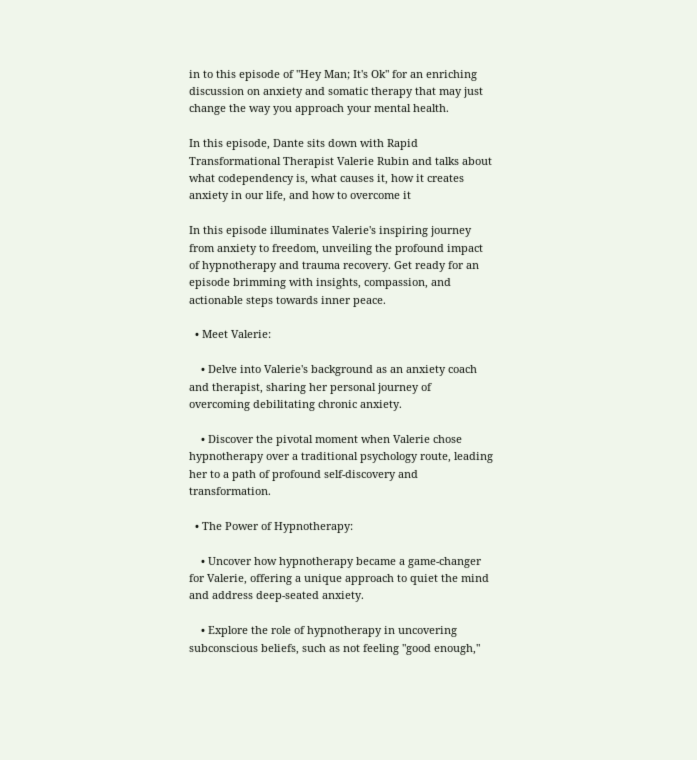in to this episode of "Hey Man; It's Ok" for an enriching discussion on anxiety and somatic therapy that may just change the way you approach your mental health.

In this episode, Dante sits down with Rapid Transformational Therapist Valerie Rubin and talks about what codependency is, what causes it, how it creates anxiety in our life, and how to overcome it

In this episode illuminates Valerie's inspiring journey from anxiety to freedom, unveiling the profound impact of hypnotherapy and trauma recovery. Get ready for an episode brimming with insights, compassion, and actionable steps towards inner peace.

  • Meet Valerie:

    • Delve into Valerie's background as an anxiety coach and therapist, sharing her personal journey of overcoming debilitating chronic anxiety.

    • Discover the pivotal moment when Valerie chose hypnotherapy over a traditional psychology route, leading her to a path of profound self-discovery and transformation.

  • The Power of Hypnotherapy:

    • Uncover how hypnotherapy became a game-changer for Valerie, offering a unique approach to quiet the mind and address deep-seated anxiety.

    • Explore the role of hypnotherapy in uncovering subconscious beliefs, such as not feeling "good enough,"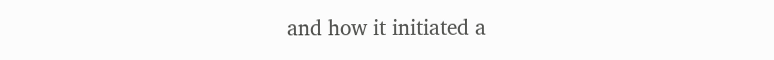and how it initiated a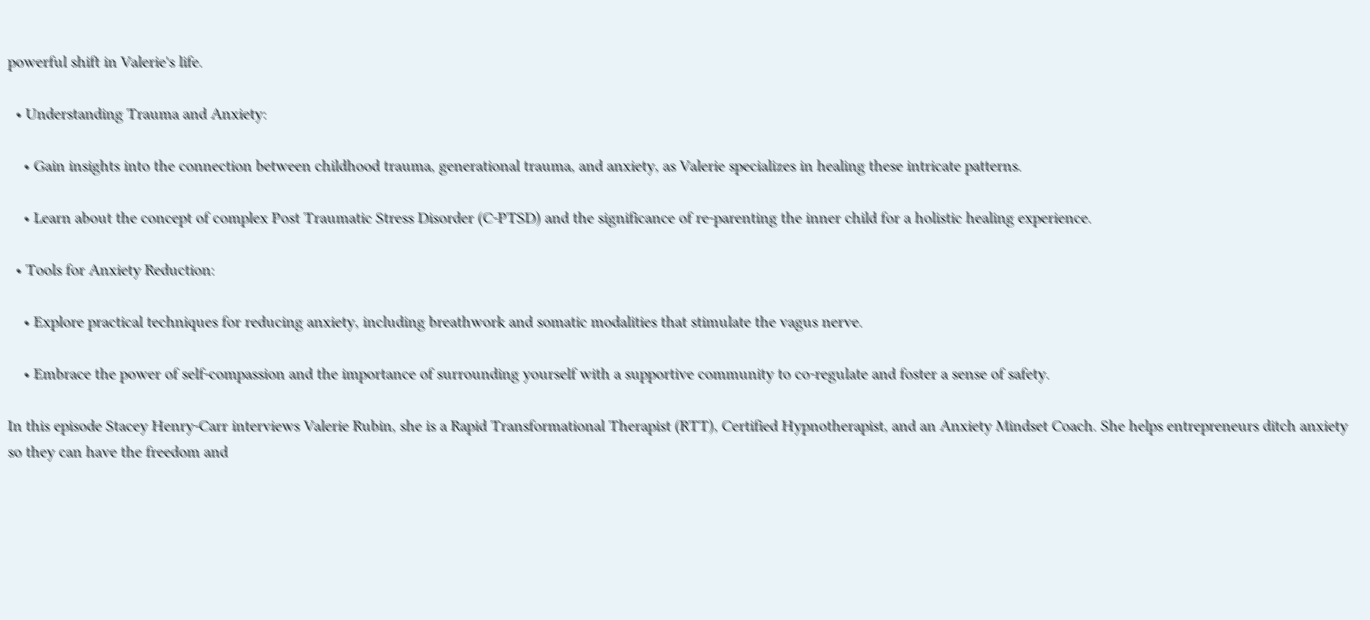powerful shift in Valerie's life.

  • Understanding Trauma and Anxiety:

    • Gain insights into the connection between childhood trauma, generational trauma, and anxiety, as Valerie specializes in healing these intricate patterns.

    • Learn about the concept of complex Post Traumatic Stress Disorder (C-PTSD) and the significance of re-parenting the inner child for a holistic healing experience.

  • Tools for Anxiety Reduction:

    • Explore practical techniques for reducing anxiety, including breathwork and somatic modalities that stimulate the vagus nerve.

    • Embrace the power of self-compassion and the importance of surrounding yourself with a supportive community to co-regulate and foster a sense of safety.

In this episode Stacey Henry-Carr interviews Valerie Rubin, she is a Rapid Transformational Therapist (RTT), Certified Hypnotherapist, and an Anxiety Mindset Coach. She helps entrepreneurs ditch anxiety so they can have the freedom and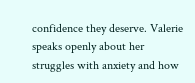confidence they deserve. Valerie speaks openly about her struggles with anxiety and how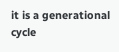it is a generational cycle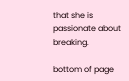that she is passionate about breaking.

bottom of page